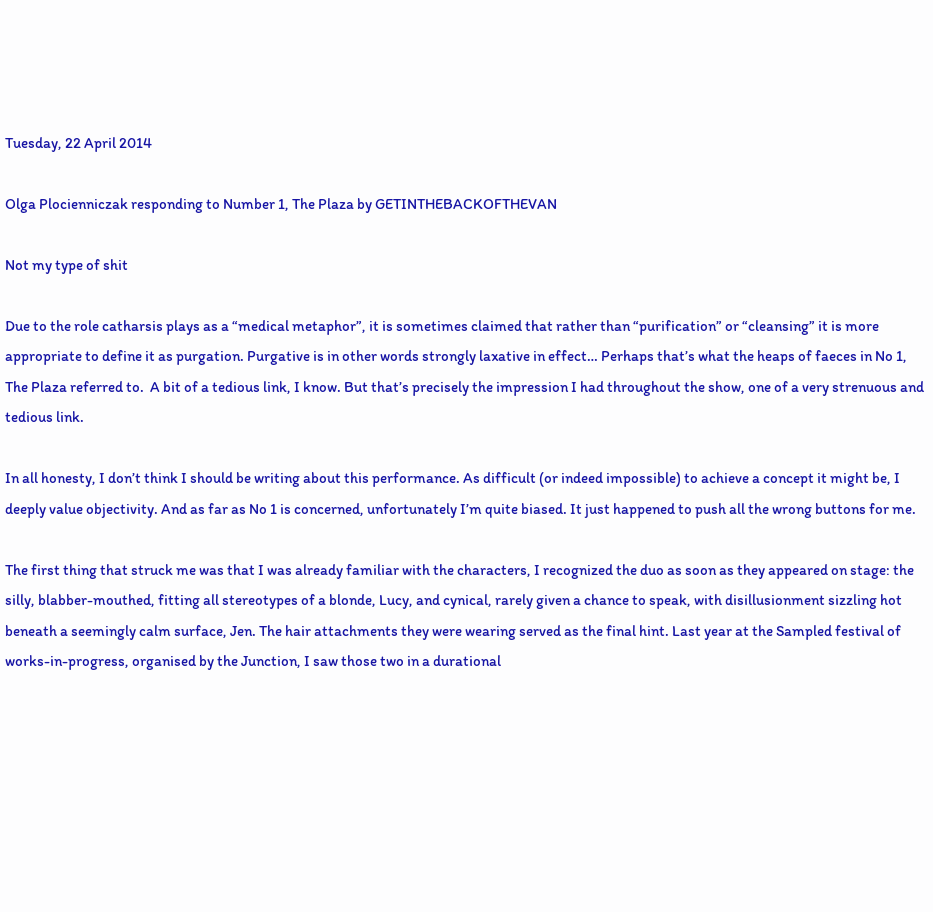Tuesday, 22 April 2014

Olga Plocienniczak responding to Number 1, The Plaza by GETINTHEBACKOFTHEVAN

Not my type of shit

Due to the role catharsis plays as a “medical metaphor”, it is sometimes claimed that rather than “purification” or “cleansing” it is more appropriate to define it as purgation. Purgative is in other words strongly laxative in effect… Perhaps that’s what the heaps of faeces in No 1, The Plaza referred to.  A bit of a tedious link, I know. But that’s precisely the impression I had throughout the show, one of a very strenuous and tedious link.

In all honesty, I don’t think I should be writing about this performance. As difficult (or indeed impossible) to achieve a concept it might be, I deeply value objectivity. And as far as No 1 is concerned, unfortunately I’m quite biased. It just happened to push all the wrong buttons for me.

The first thing that struck me was that I was already familiar with the characters, I recognized the duo as soon as they appeared on stage: the silly, blabber-mouthed, fitting all stereotypes of a blonde, Lucy, and cynical, rarely given a chance to speak, with disillusionment sizzling hot beneath a seemingly calm surface, Jen. The hair attachments they were wearing served as the final hint. Last year at the Sampled festival of works-in-progress, organised by the Junction, I saw those two in a durational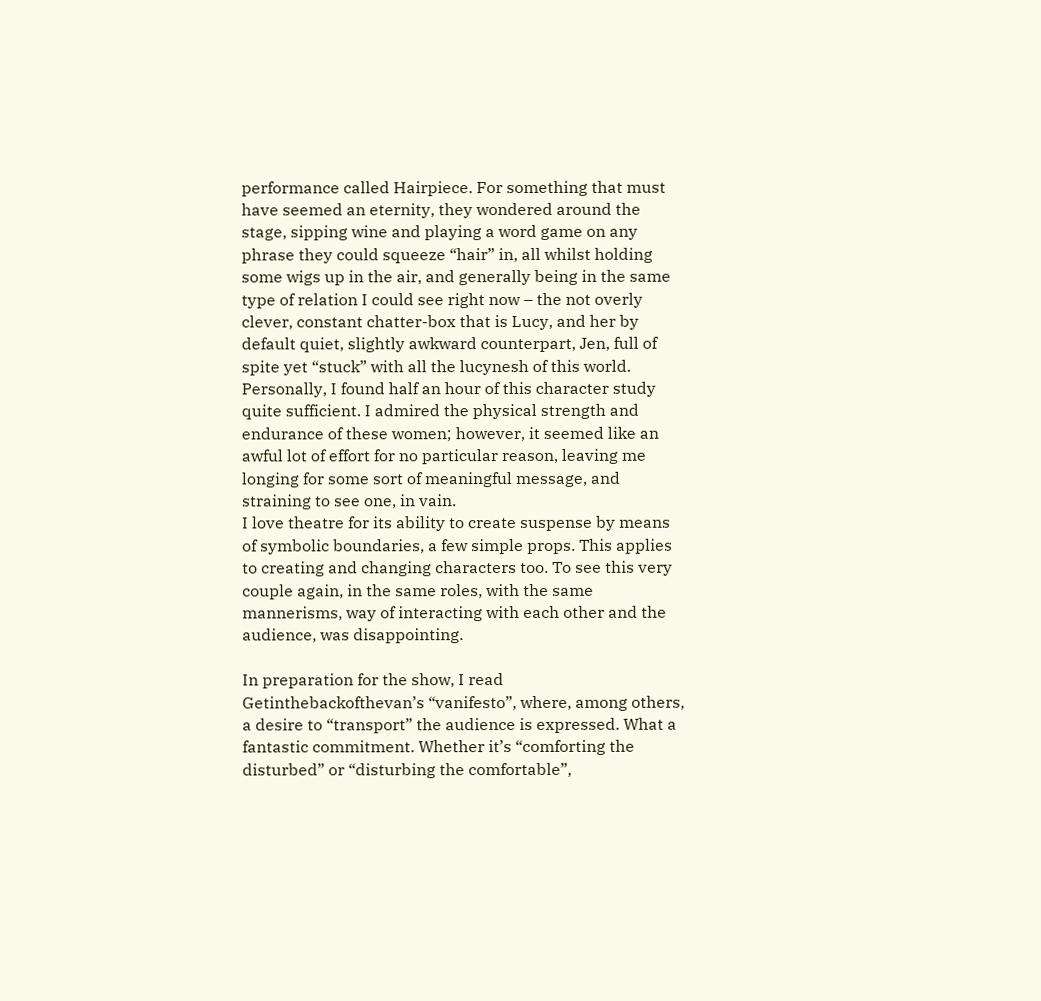performance called Hairpiece. For something that must have seemed an eternity, they wondered around the stage, sipping wine and playing a word game on any phrase they could squeeze “hair” in, all whilst holding some wigs up in the air, and generally being in the same type of relation I could see right now – the not overly clever, constant chatter-box that is Lucy, and her by default quiet, slightly awkward counterpart, Jen, full of spite yet “stuck” with all the lucynesh of this world. Personally, I found half an hour of this character study quite sufficient. I admired the physical strength and endurance of these women; however, it seemed like an awful lot of effort for no particular reason, leaving me longing for some sort of meaningful message, and straining to see one, in vain.
I love theatre for its ability to create suspense by means of symbolic boundaries, a few simple props. This applies to creating and changing characters too. To see this very couple again, in the same roles, with the same mannerisms, way of interacting with each other and the audience, was disappointing.

In preparation for the show, I read Getinthebackofthevan’s “vanifesto”, where, among others, a desire to “transport” the audience is expressed. What a fantastic commitment. Whether it’s “comforting the disturbed” or “disturbing the comfortable”,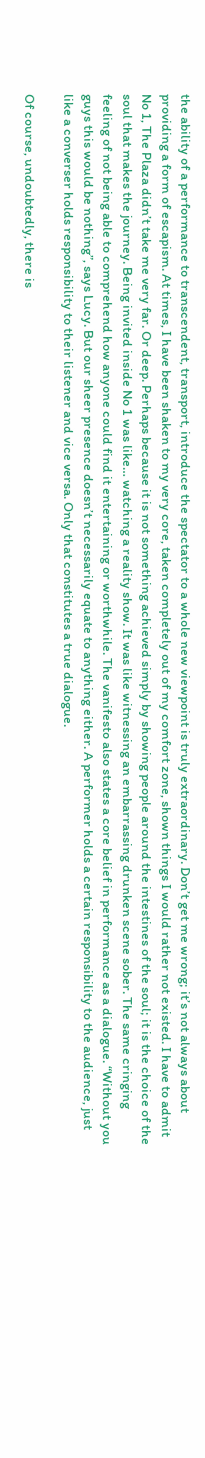the ability of a performance to transcendent, transport, introduce the spectator to a whole new viewpoint is truly extraordinary. Don’t get me wrong; it’s not always about providing a form of escapism. At times, I have been shaken to my very core, taken completely out of my comfort zone, shown things I would rather not existed. I have to admit No 1, The Plaza didn’t take me very far. Or deep. Perhaps because it is not something achieved simply by showing people around the intestines of the soul; it is the choice of the soul that makes the journey. Being invited inside No 1 was like… watching a reality show. It was like witnessing an embarrassing drunken scene sober. The same cringing feeling of not being able to comprehend how anyone could find it entertaining or worthwhile. The vanifesto also states a core belief in performance as a dialogue. “Without you guys this would be nothing”, says Lucy. But our sheer presence doesn’t necessarily equate to anything either. A performer holds a certain responsibility to the audience, just like a converser holds responsibility to their listener and vice versa. Only that constitutes a true dialogue.

Of course, undoubtedly, there is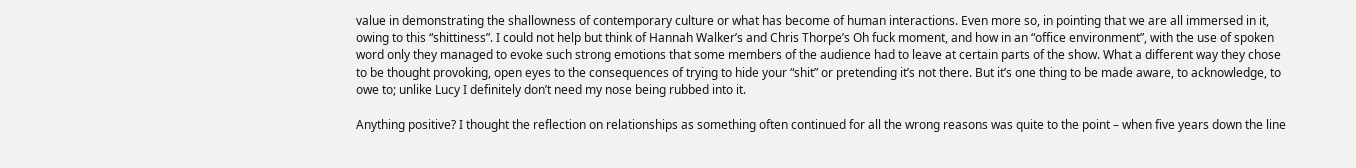value in demonstrating the shallowness of contemporary culture or what has become of human interactions. Even more so, in pointing that we are all immersed in it, owing to this “shittiness”. I could not help but think of Hannah Walker’s and Chris Thorpe’s Oh fuck moment, and how in an “office environment”, with the use of spoken word only they managed to evoke such strong emotions that some members of the audience had to leave at certain parts of the show. What a different way they chose to be thought provoking, open eyes to the consequences of trying to hide your “shit” or pretending it’s not there. But it’s one thing to be made aware, to acknowledge, to owe to; unlike Lucy I definitely don’t need my nose being rubbed into it.

Anything positive? I thought the reflection on relationships as something often continued for all the wrong reasons was quite to the point – when five years down the line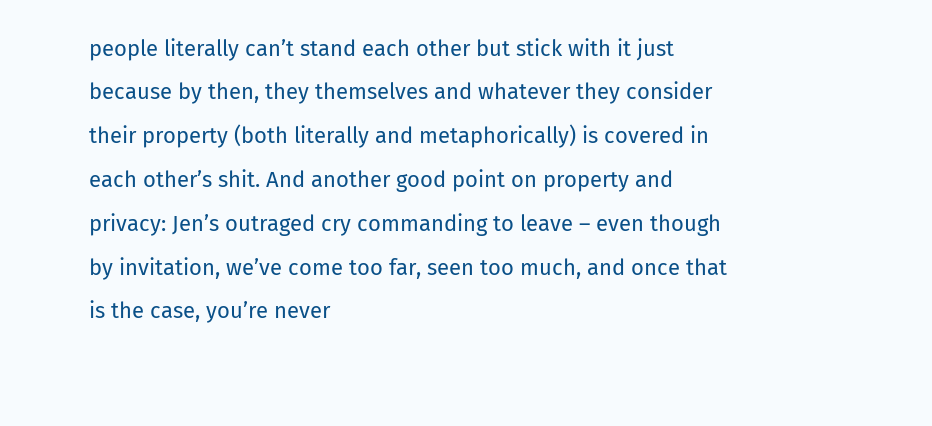people literally can’t stand each other but stick with it just because by then, they themselves and whatever they consider their property (both literally and metaphorically) is covered in each other’s shit. And another good point on property and privacy: Jen’s outraged cry commanding to leave – even though by invitation, we’ve come too far, seen too much, and once that is the case, you’re never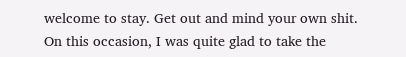welcome to stay. Get out and mind your own shit.
On this occasion, I was quite glad to take the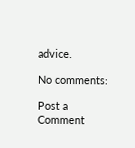advice.

No comments:

Post a Comment